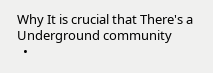Why It is crucial that There's a Underground community
  •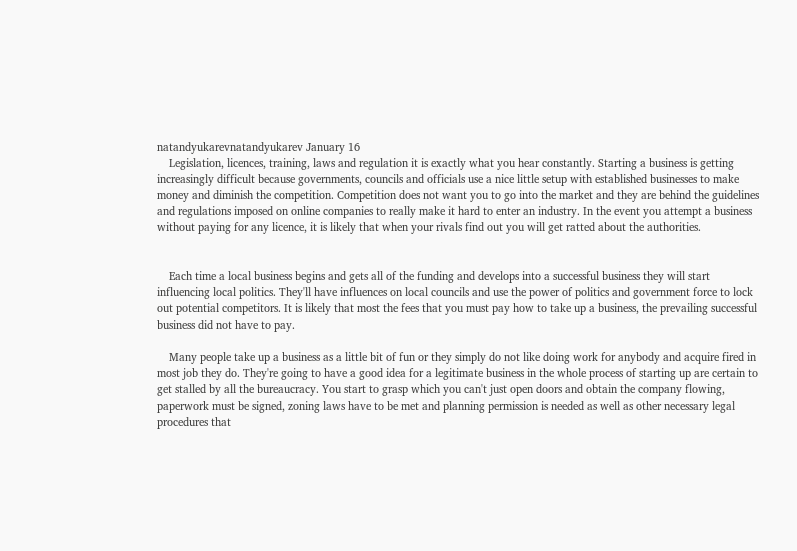natandyukarevnatandyukarev January 16
    Legislation, licences, training, laws and regulation it is exactly what you hear constantly. Starting a business is getting increasingly difficult because governments, councils and officials use a nice little setup with established businesses to make money and diminish the competition. Competition does not want you to go into the market and they are behind the guidelines and regulations imposed on online companies to really make it hard to enter an industry. In the event you attempt a business without paying for any licence, it is likely that when your rivals find out you will get ratted about the authorities.


    Each time a local business begins and gets all of the funding and develops into a successful business they will start influencing local politics. They'll have influences on local councils and use the power of politics and government force to lock out potential competitors. It is likely that most the fees that you must pay how to take up a business, the prevailing successful business did not have to pay.

    Many people take up a business as a little bit of fun or they simply do not like doing work for anybody and acquire fired in most job they do. They're going to have a good idea for a legitimate business in the whole process of starting up are certain to get stalled by all the bureaucracy. You start to grasp which you can't just open doors and obtain the company flowing, paperwork must be signed, zoning laws have to be met and planning permission is needed as well as other necessary legal procedures that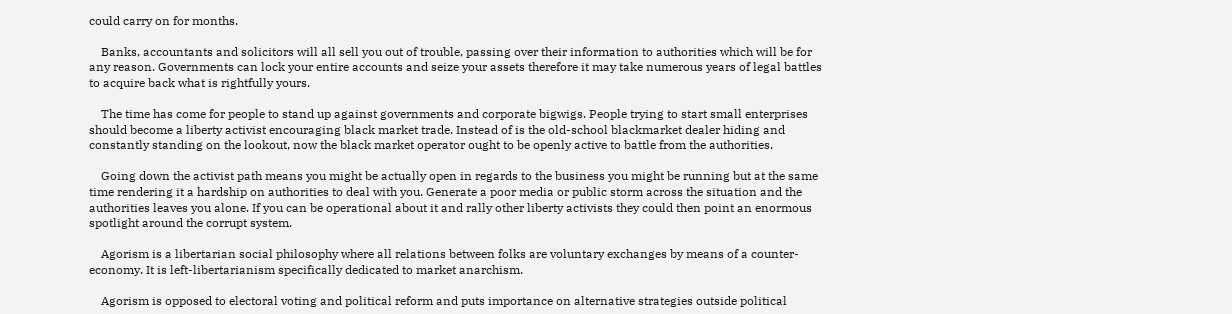could carry on for months.

    Banks, accountants and solicitors will all sell you out of trouble, passing over their information to authorities which will be for any reason. Governments can lock your entire accounts and seize your assets therefore it may take numerous years of legal battles to acquire back what is rightfully yours.

    The time has come for people to stand up against governments and corporate bigwigs. People trying to start small enterprises should become a liberty activist encouraging black market trade. Instead of is the old-school blackmarket dealer hiding and constantly standing on the lookout, now the black market operator ought to be openly active to battle from the authorities.

    Going down the activist path means you might be actually open in regards to the business you might be running but at the same time rendering it a hardship on authorities to deal with you. Generate a poor media or public storm across the situation and the authorities leaves you alone. If you can be operational about it and rally other liberty activists they could then point an enormous spotlight around the corrupt system.

    Agorism is a libertarian social philosophy where all relations between folks are voluntary exchanges by means of a counter-economy. It is left-libertarianism specifically dedicated to market anarchism.

    Agorism is opposed to electoral voting and political reform and puts importance on alternative strategies outside political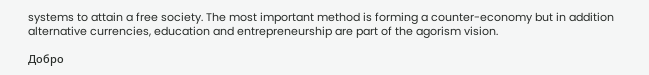systems to attain a free society. The most important method is forming a counter-economy but in addition alternative currencies, education and entrepreneurship are part of the agorism vision.

Добро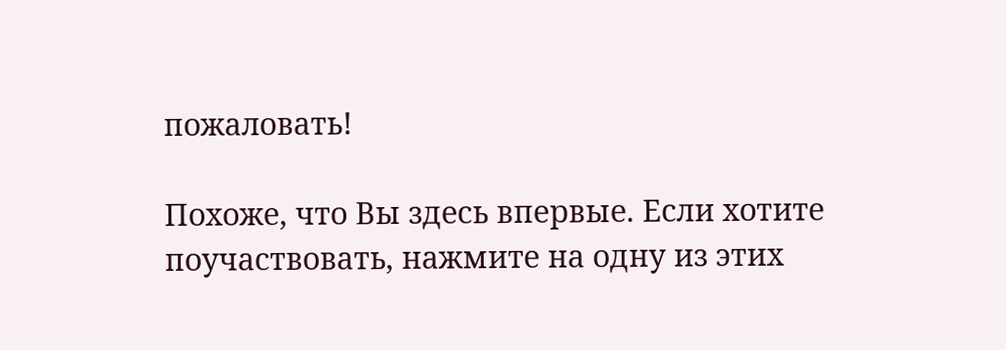пожаловать!

Похоже, что Вы здесь впервые. Если хотите поучаствовать, нажмите на одну из этих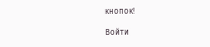кнопок!

Войти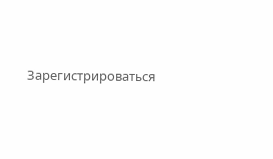Зарегистрироваться